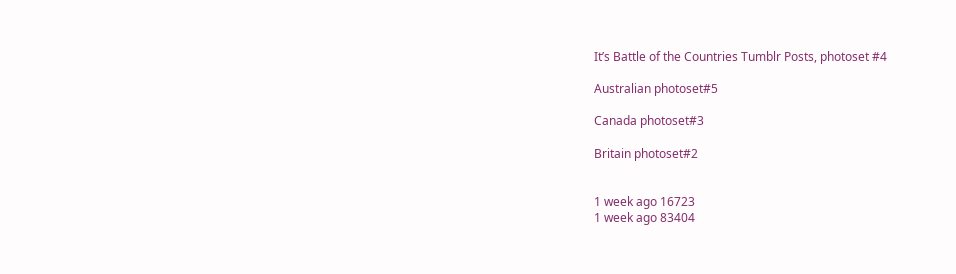It’s Battle of the Countries Tumblr Posts, photoset #4

Australian photoset#5

Canada photoset#3

Britain photoset#2


1 week ago 16723
1 week ago 83404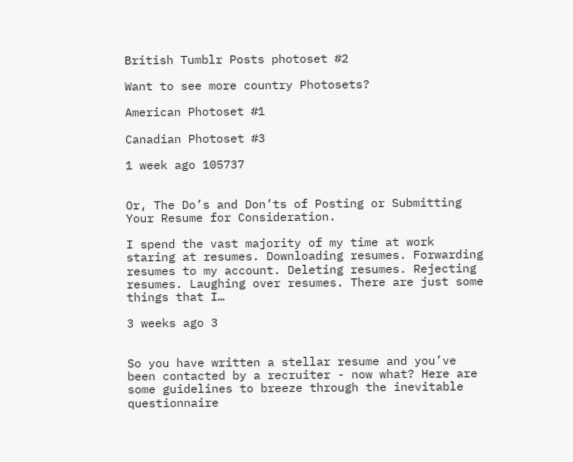British Tumblr Posts photoset #2

Want to see more country Photosets?

American Photoset #1

Canadian Photoset #3

1 week ago 105737


Or, The Do’s and Don’ts of Posting or Submitting Your Resume for Consideration.

I spend the vast majority of my time at work staring at resumes. Downloading resumes. Forwarding resumes to my account. Deleting resumes. Rejecting resumes. Laughing over resumes. There are just some things that I…

3 weeks ago 3


So you have written a stellar resume and you’ve been contacted by a recruiter - now what? Here are some guidelines to breeze through the inevitable questionnaire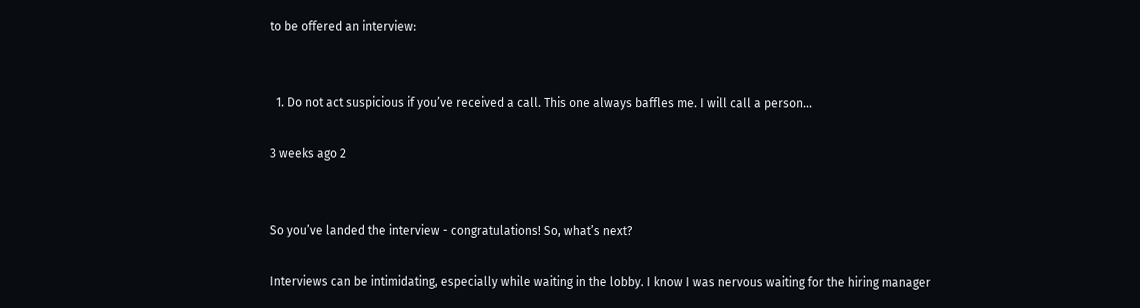to be offered an interview:


  1. Do not act suspicious if you’ve received a call. This one always baffles me. I will call a person…

3 weeks ago 2


So you’ve landed the interview - congratulations! So, what’s next?

Interviews can be intimidating, especially while waiting in the lobby. I know I was nervous waiting for the hiring manager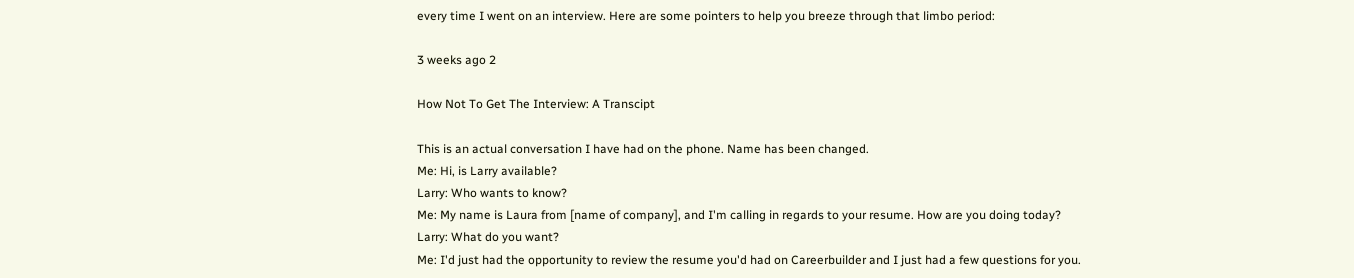every time I went on an interview. Here are some pointers to help you breeze through that limbo period:

3 weeks ago 2

How Not To Get The Interview: A Transcipt

This is an actual conversation I have had on the phone. Name has been changed.
Me: Hi, is Larry available?
Larry: Who wants to know?
Me: My name is Laura from [name of company], and I'm calling in regards to your resume. How are you doing today?
Larry: What do you want?
Me: I'd just had the opportunity to review the resume you'd had on Careerbuilder and I just had a few questions for you.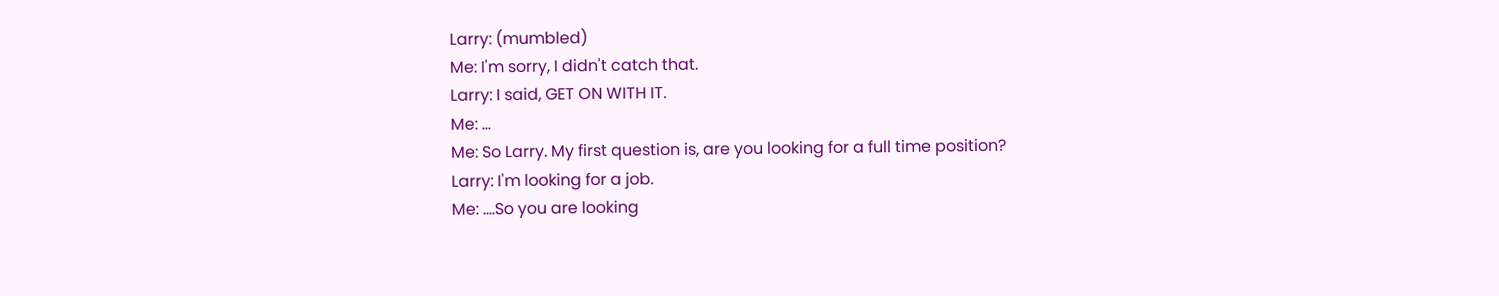Larry: (mumbled)
Me: I'm sorry, I didn't catch that.
Larry: I said, GET ON WITH IT.
Me: ...
Me: So Larry. My first question is, are you looking for a full time position?
Larry: I'm looking for a job.
Me: ....So you are looking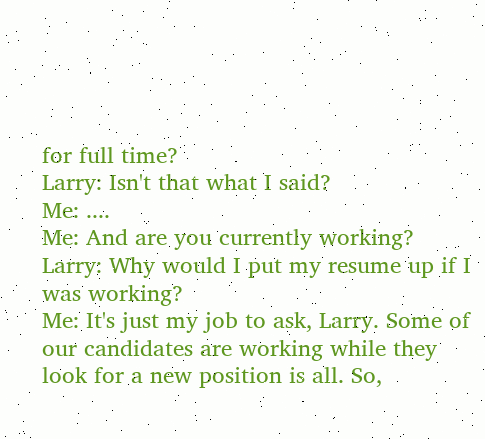for full time?
Larry: Isn't that what I said?
Me: ....
Me: And are you currently working?
Larry: Why would I put my resume up if I was working?
Me: It's just my job to ask, Larry. Some of our candidates are working while they look for a new position is all. So,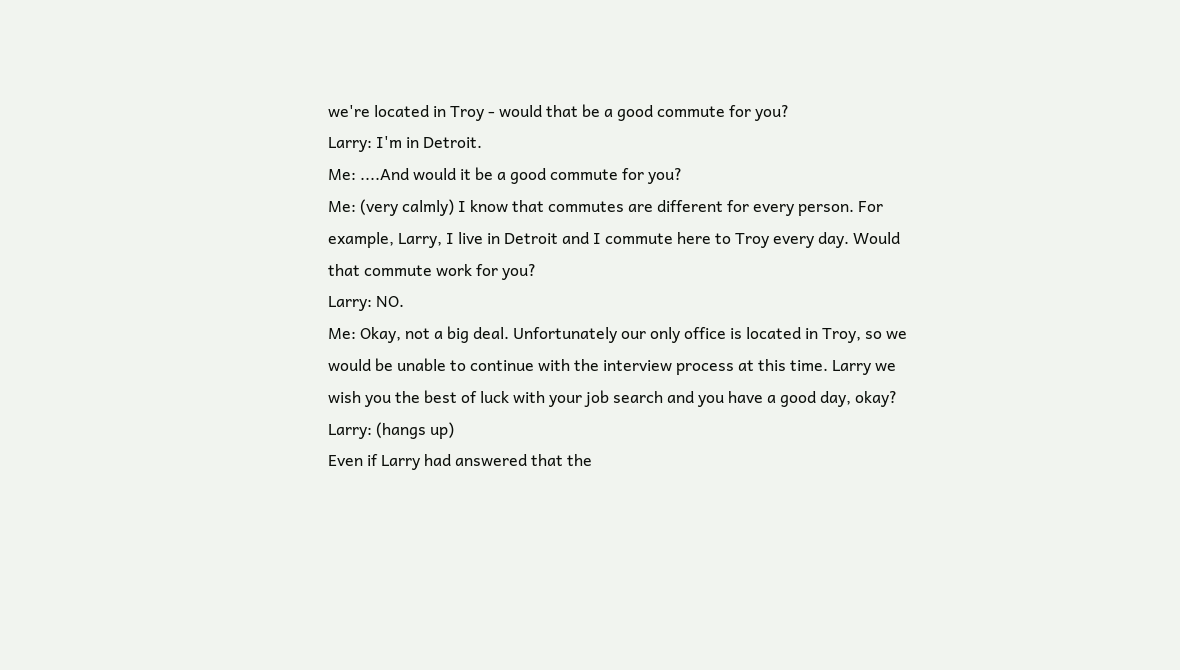we're located in Troy - would that be a good commute for you?
Larry: I'm in Detroit.
Me: ....And would it be a good commute for you?
Me: (very calmly) I know that commutes are different for every person. For example, Larry, I live in Detroit and I commute here to Troy every day. Would that commute work for you?
Larry: NO.
Me: Okay, not a big deal. Unfortunately our only office is located in Troy, so we would be unable to continue with the interview process at this time. Larry we wish you the best of luck with your job search and you have a good day, okay?
Larry: (hangs up)
Even if Larry had answered that the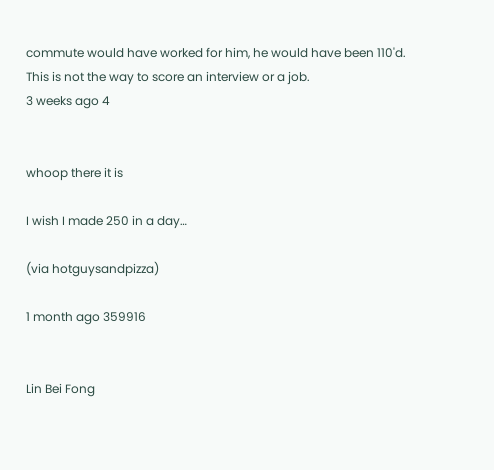commute would have worked for him, he would have been 110'd. This is not the way to score an interview or a job.
3 weeks ago 4


whoop there it is

I wish I made 250 in a day…

(via hotguysandpizza)

1 month ago 359916


Lin Bei Fong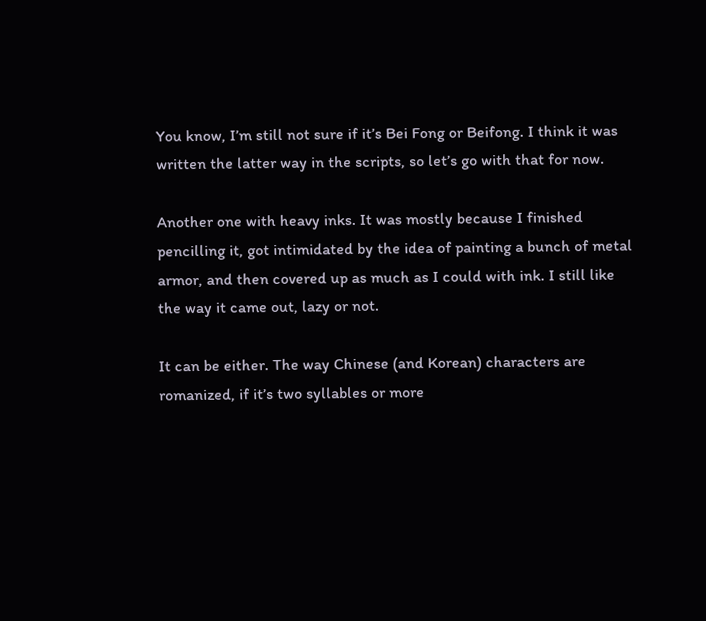You know, I’m still not sure if it’s Bei Fong or Beifong. I think it was written the latter way in the scripts, so let’s go with that for now.

Another one with heavy inks. It was mostly because I finished pencilling it, got intimidated by the idea of painting a bunch of metal armor, and then covered up as much as I could with ink. I still like the way it came out, lazy or not.

It can be either. The way Chinese (and Korean) characters are romanized, if it’s two syllables or more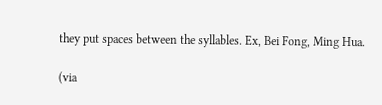they put spaces between the syllables. Ex, Bei Fong, Ming Hua.

(via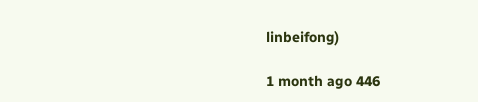linbeifong)

1 month ago 446